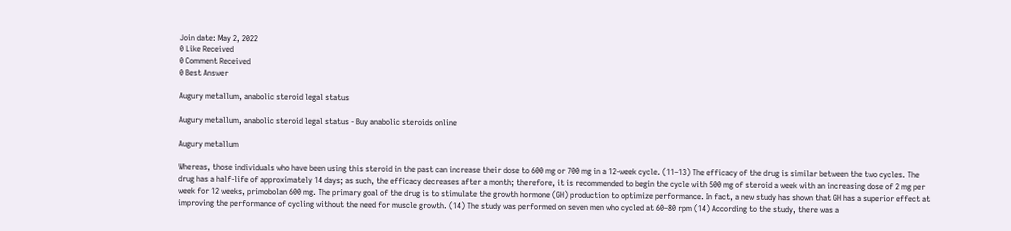Join date: May 2, 2022
0 Like Received
0 Comment Received
0 Best Answer

Augury metallum, anabolic steroid legal status

Augury metallum, anabolic steroid legal status - Buy anabolic steroids online

Augury metallum

Whereas, those individuals who have been using this steroid in the past can increase their dose to 600 mg or 700 mg in a 12-week cycle. (11–13) The efficacy of the drug is similar between the two cycles. The drug has a half-life of approximately 14 days; as such, the efficacy decreases after a month; therefore, it is recommended to begin the cycle with 500 mg of steroid a week with an increasing dose of 2 mg per week for 12 weeks, primobolan 600 mg. The primary goal of the drug is to stimulate the growth hormone (GH) production to optimize performance. In fact, a new study has shown that GH has a superior effect at improving the performance of cycling without the need for muscle growth. (14) The study was performed on seven men who cycled at 60–80 rpm (14) According to the study, there was a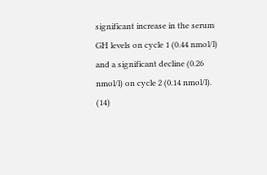significant increase in the serum GH levels on cycle 1 (0.44 nmol/l) and a significant decline (0.26 nmol/l) on cycle 2 (0.14 nmol/l). (14)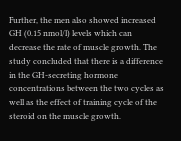Further, the men also showed increased GH (0.15 nmol/l) levels which can decrease the rate of muscle growth. The study concluded that there is a difference in the GH-secreting hormone concentrations between the two cycles as well as the effect of training cycle of the steroid on the muscle growth.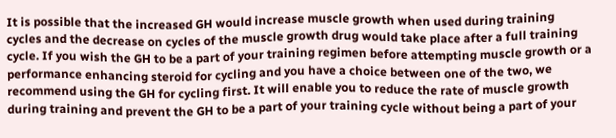It is possible that the increased GH would increase muscle growth when used during training cycles and the decrease on cycles of the muscle growth drug would take place after a full training cycle. If you wish the GH to be a part of your training regimen before attempting muscle growth or a performance enhancing steroid for cycling and you have a choice between one of the two, we recommend using the GH for cycling first. It will enable you to reduce the rate of muscle growth during training and prevent the GH to be a part of your training cycle without being a part of your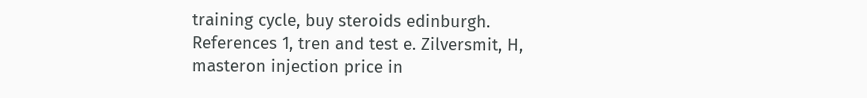training cycle, buy steroids edinburgh. References 1, tren and test e. Zilversmit, H, masteron injection price in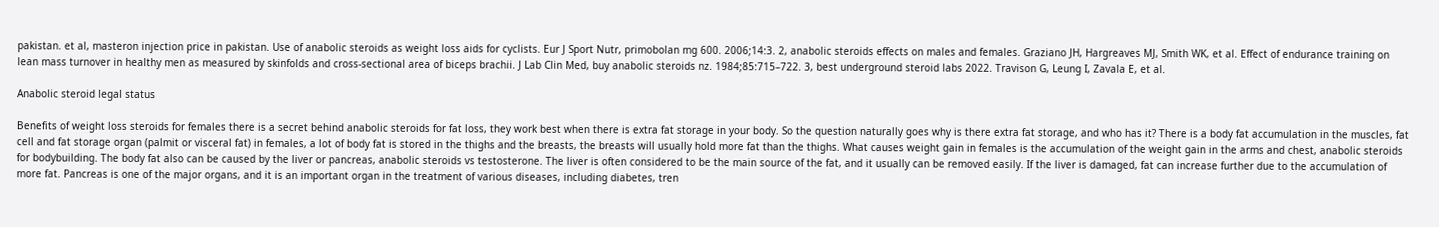pakistan. et al, masteron injection price in pakistan. Use of anabolic steroids as weight loss aids for cyclists. Eur J Sport Nutr, primobolan mg 600. 2006;14:3. 2, anabolic steroids effects on males and females. Graziano JH, Hargreaves MJ, Smith WK, et al. Effect of endurance training on lean mass turnover in healthy men as measured by skinfolds and cross-sectional area of biceps brachii. J Lab Clin Med, buy anabolic steroids nz. 1984;85:715–722. 3, best underground steroid labs 2022. Travison G, Leung I, Zavala E, et al.

Anabolic steroid legal status

Benefits of weight loss steroids for females there is a secret behind anabolic steroids for fat loss, they work best when there is extra fat storage in your body. So the question naturally goes why is there extra fat storage, and who has it? There is a body fat accumulation in the muscles, fat cell and fat storage organ (palmit or visceral fat) in females, a lot of body fat is stored in the thighs and the breasts, the breasts will usually hold more fat than the thighs. What causes weight gain in females is the accumulation of the weight gain in the arms and chest, anabolic steroids for bodybuilding. The body fat also can be caused by the liver or pancreas, anabolic steroids vs testosterone. The liver is often considered to be the main source of the fat, and it usually can be removed easily. If the liver is damaged, fat can increase further due to the accumulation of more fat. Pancreas is one of the major organs, and it is an important organ in the treatment of various diseases, including diabetes, tren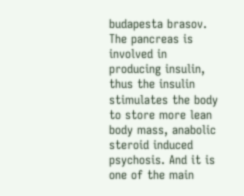budapesta brasov. The pancreas is involved in producing insulin, thus the insulin stimulates the body to store more lean body mass, anabolic steroid induced psychosis. And it is one of the main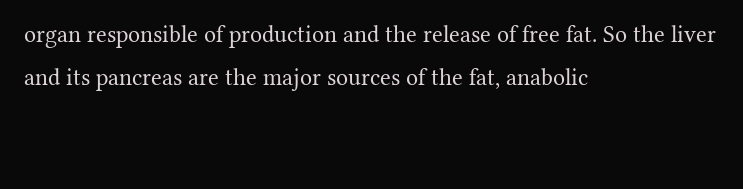organ responsible of production and the release of free fat. So the liver and its pancreas are the major sources of the fat, anabolic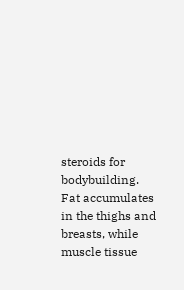steroids for bodybuilding. Fat accumulates in the thighs and breasts, while muscle tissue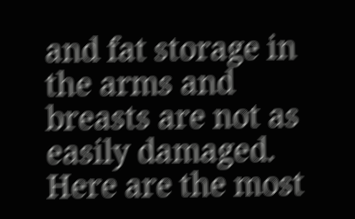and fat storage in the arms and breasts are not as easily damaged. Here are the most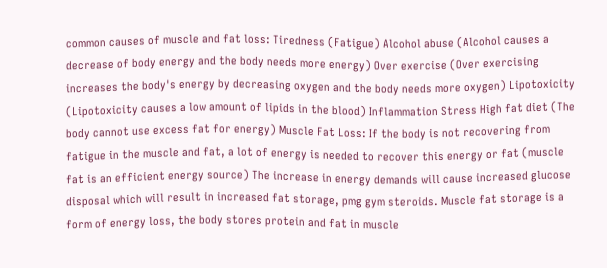common causes of muscle and fat loss: Tiredness (Fatigue) Alcohol abuse (Alcohol causes a decrease of body energy and the body needs more energy) Over exercise (Over exercising increases the body's energy by decreasing oxygen and the body needs more oxygen) Lipotoxicity (Lipotoxicity causes a low amount of lipids in the blood) Inflammation Stress High fat diet (The body cannot use excess fat for energy) Muscle Fat Loss: If the body is not recovering from fatigue in the muscle and fat, a lot of energy is needed to recover this energy or fat (muscle fat is an efficient energy source) The increase in energy demands will cause increased glucose disposal which will result in increased fat storage, pmg gym steroids. Muscle fat storage is a form of energy loss, the body stores protein and fat in muscle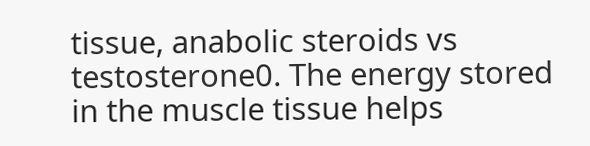tissue, anabolic steroids vs testosterone0. The energy stored in the muscle tissue helps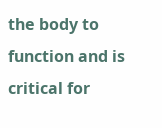the body to function and is critical for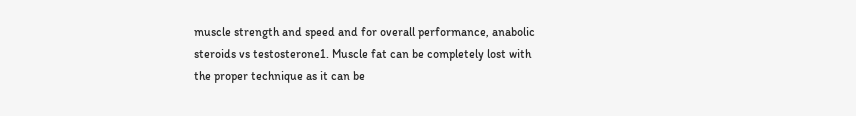muscle strength and speed and for overall performance, anabolic steroids vs testosterone1. Muscle fat can be completely lost with the proper technique as it can be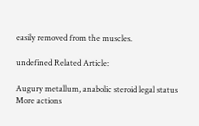easily removed from the muscles.

undefined Related Article:

Augury metallum, anabolic steroid legal status
More actions